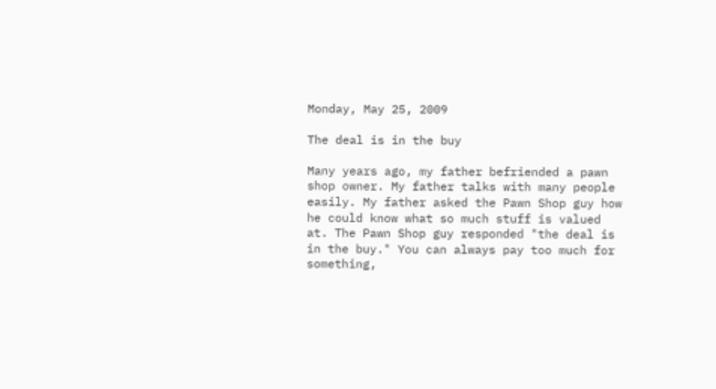Monday, May 25, 2009

The deal is in the buy

Many years ago, my father befriended a pawn shop owner. My father talks with many people easily. My father asked the Pawn Shop guy how he could know what so much stuff is valued at. The Pawn Shop guy responded "the deal is in the buy." You can always pay too much for something,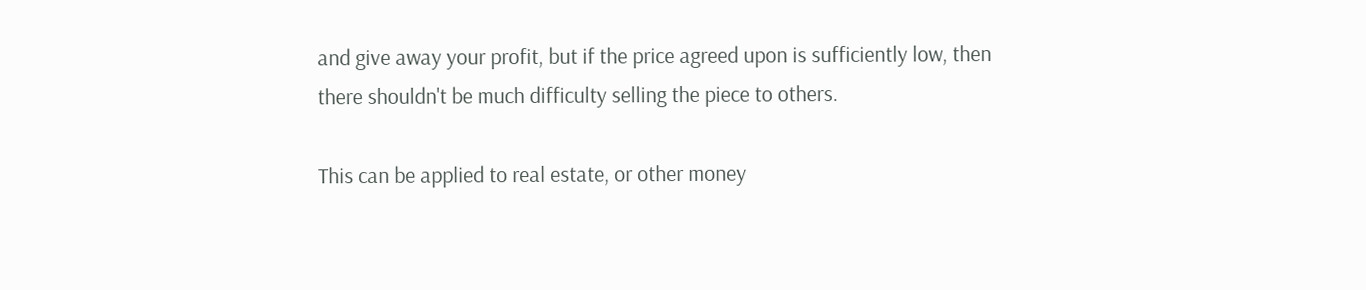and give away your profit, but if the price agreed upon is sufficiently low, then there shouldn't be much difficulty selling the piece to others.

This can be applied to real estate, or other money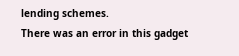lending schemes.
There was an error in this gadget